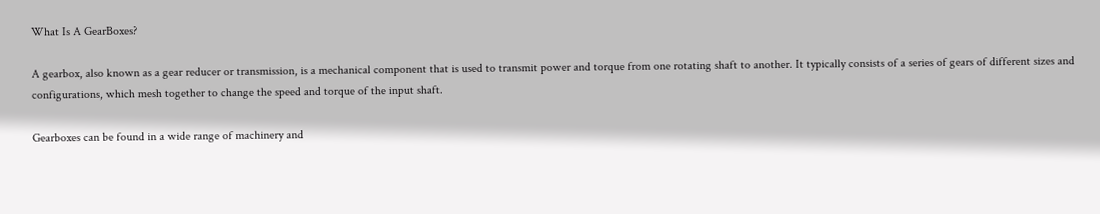What Is A GearBoxes?

A gearbox, also known as a gear reducer or transmission, is a mechanical component that is used to transmit power and torque from one rotating shaft to another. It typically consists of a series of gears of different sizes and configurations, which mesh together to change the speed and torque of the input shaft.

Gearboxes can be found in a wide range of machinery and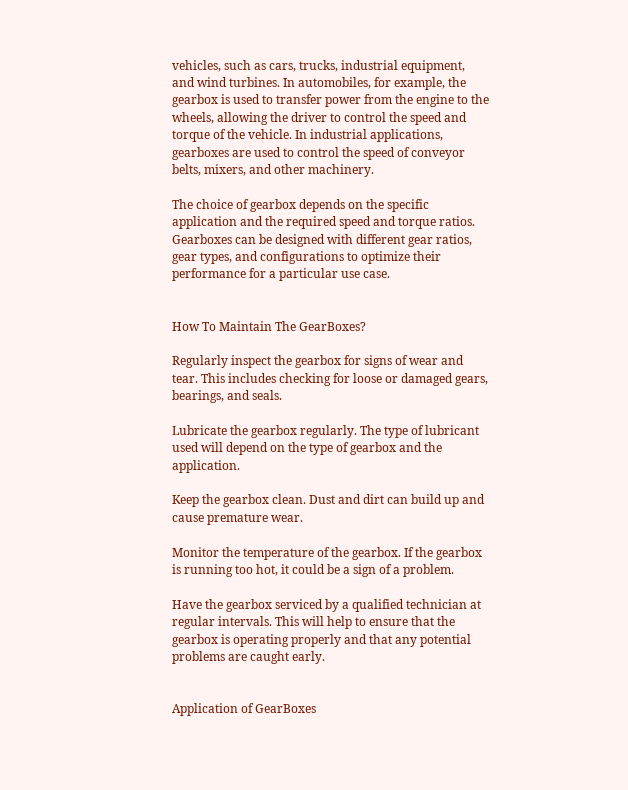vehicles, such as cars, trucks, industrial equipment, and wind turbines. In automobiles, for example, the gearbox is used to transfer power from the engine to the wheels, allowing the driver to control the speed and torque of the vehicle. In industrial applications, gearboxes are used to control the speed of conveyor belts, mixers, and other machinery.

The choice of gearbox depends on the specific application and the required speed and torque ratios. Gearboxes can be designed with different gear ratios, gear types, and configurations to optimize their performance for a particular use case.


How To Maintain The GearBoxes?

Regularly inspect the gearbox for signs of wear and tear. This includes checking for loose or damaged gears, bearings, and seals.

Lubricate the gearbox regularly. The type of lubricant used will depend on the type of gearbox and the application.

Keep the gearbox clean. Dust and dirt can build up and cause premature wear.

Monitor the temperature of the gearbox. If the gearbox is running too hot, it could be a sign of a problem.

Have the gearbox serviced by a qualified technician at regular intervals. This will help to ensure that the gearbox is operating properly and that any potential problems are caught early.


Application of GearBoxes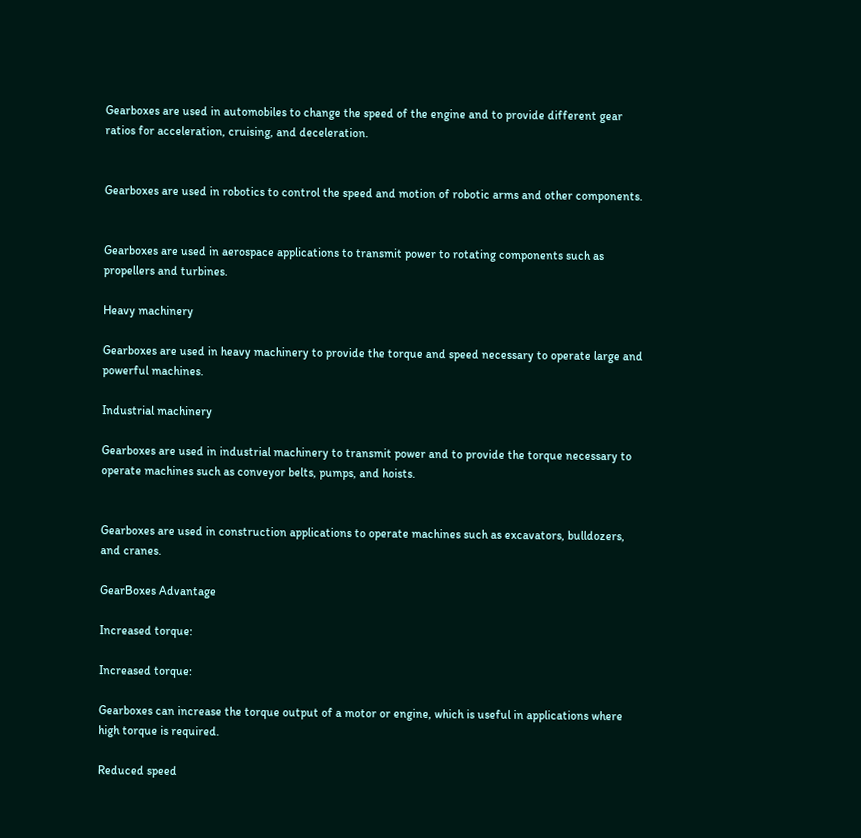Gearboxes are used in automobiles to change the speed of the engine and to provide different gear ratios for acceleration, cruising, and deceleration.


Gearboxes are used in robotics to control the speed and motion of robotic arms and other components.


Gearboxes are used in aerospace applications to transmit power to rotating components such as propellers and turbines.

Heavy machinery

Gearboxes are used in heavy machinery to provide the torque and speed necessary to operate large and powerful machines.

Industrial machinery

Gearboxes are used in industrial machinery to transmit power and to provide the torque necessary to operate machines such as conveyor belts, pumps, and hoists.


Gearboxes are used in construction applications to operate machines such as excavators, bulldozers, and cranes.

GearBoxes Advantage

Increased torque:

Increased torque:

Gearboxes can increase the torque output of a motor or engine, which is useful in applications where high torque is required.

Reduced speed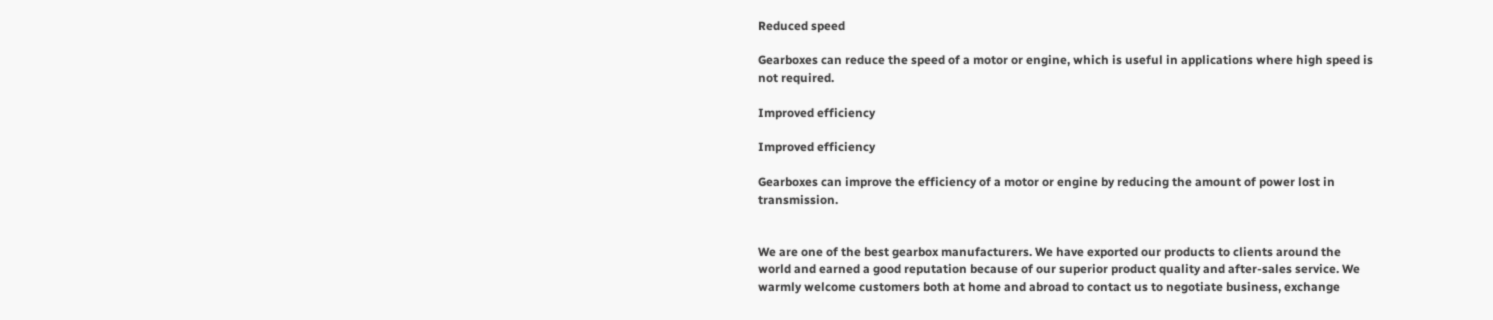Reduced speed

Gearboxes can reduce the speed of a motor or engine, which is useful in applications where high speed is not required.

Improved efficiency

Improved efficiency

Gearboxes can improve the efficiency of a motor or engine by reducing the amount of power lost in transmission.


We are one of the best gearbox manufacturers. We have exported our products to clients around the world and earned a good reputation because of our superior product quality and after-sales service. We warmly welcome customers both at home and abroad to contact us to negotiate business, exchange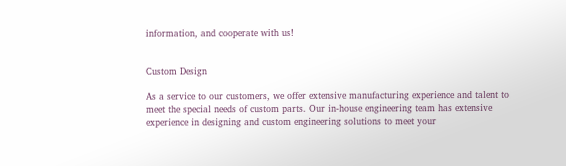information, and cooperate with us!


Custom Design

As a service to our customers, we offer extensive manufacturing experience and talent to meet the special needs of custom parts. Our in-house engineering team has extensive experience in designing and custom engineering solutions to meet your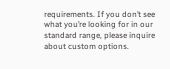requirements. If you don’t see what you’re looking for in our standard range, please inquire about custom options.